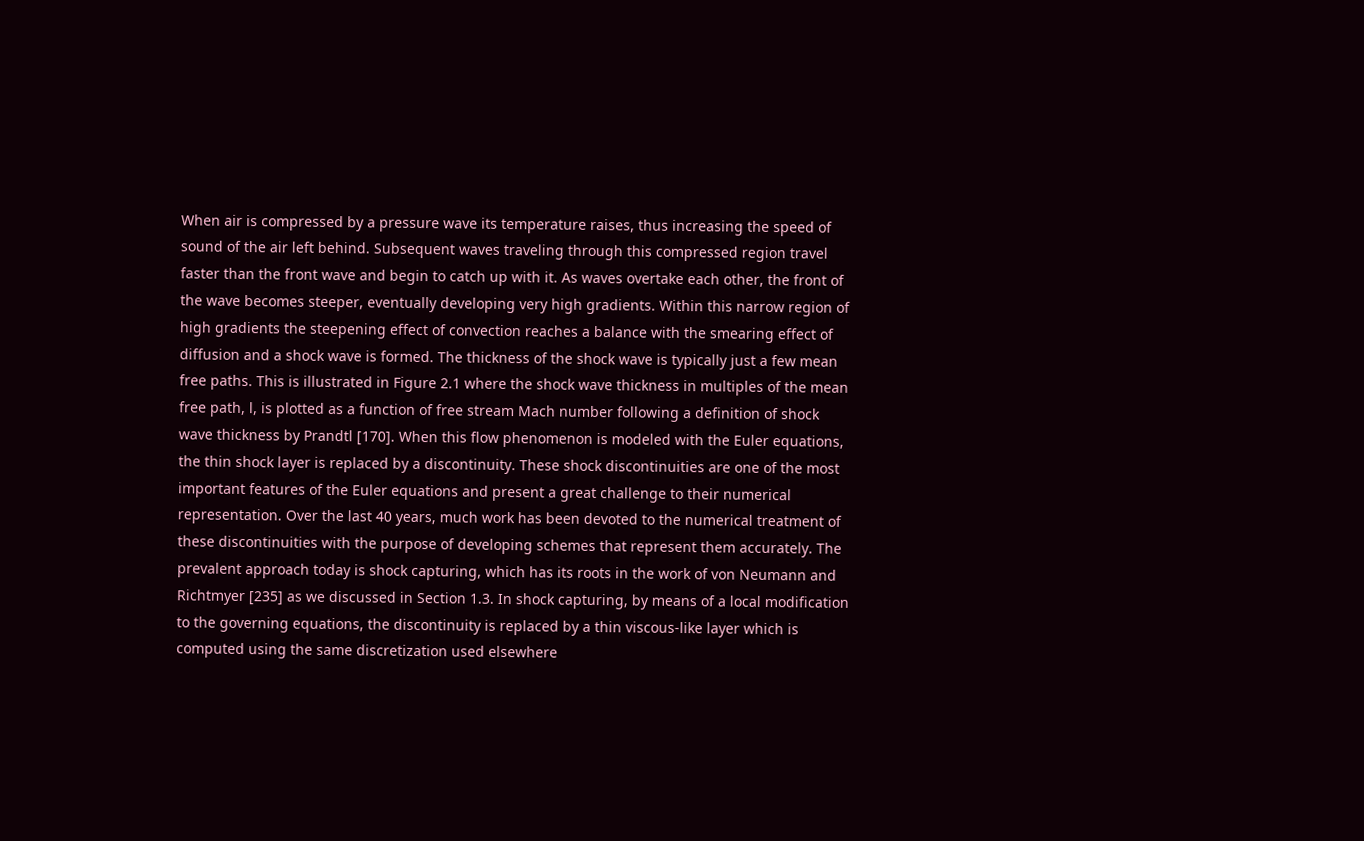When air is compressed by a pressure wave its temperature raises, thus increasing the speed of sound of the air left behind. Subsequent waves traveling through this compressed region travel faster than the front wave and begin to catch up with it. As waves overtake each other, the front of the wave becomes steeper, eventually developing very high gradients. Within this narrow region of high gradients the steepening effect of convection reaches a balance with the smearing effect of diffusion and a shock wave is formed. The thickness of the shock wave is typically just a few mean free paths. This is illustrated in Figure 2.1 where the shock wave thickness in multiples of the mean free path, l, is plotted as a function of free stream Mach number following a definition of shock wave thickness by Prandtl [170]. When this flow phenomenon is modeled with the Euler equations, the thin shock layer is replaced by a discontinuity. These shock discontinuities are one of the most important features of the Euler equations and present a great challenge to their numerical representation. Over the last 40 years, much work has been devoted to the numerical treatment of these discontinuities with the purpose of developing schemes that represent them accurately. The prevalent approach today is shock capturing, which has its roots in the work of von Neumann and Richtmyer [235] as we discussed in Section 1.3. In shock capturing, by means of a local modification to the governing equations, the discontinuity is replaced by a thin viscous-like layer which is computed using the same discretization used elsewhere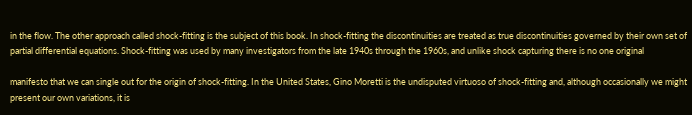in the flow. The other approach called shock-fitting is the subject of this book. In shock-fitting the discontinuities are treated as true discontinuities governed by their own set of partial differential equations. Shock-fitting was used by many investigators from the late 1940s through the 1960s, and unlike shock capturing there is no one original

manifesto that we can single out for the origin of shock-fitting. In the United States, Gino Moretti is the undisputed virtuoso of shock-fitting and, although occasionally we might present our own variations, it is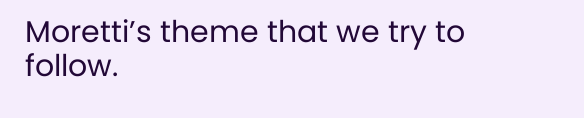Moretti’s theme that we try to follow.